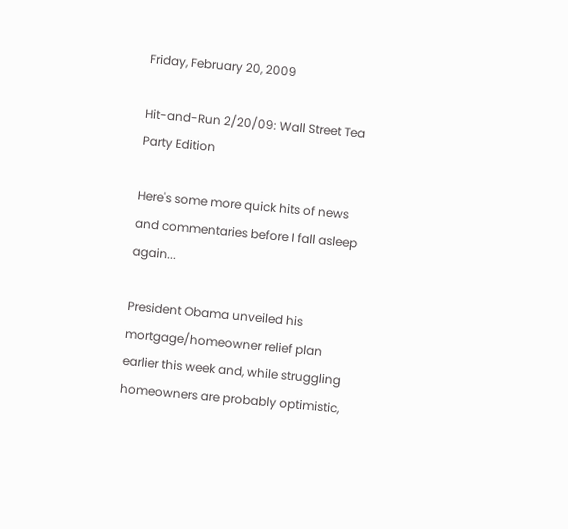Friday, February 20, 2009

Hit-and-Run 2/20/09: Wall Street Tea Party Edition

Here's some more quick hits of news and commentaries before I fall asleep again...

President Obama unveiled his mortgage/homeowner relief plan earlier this week and, while struggling homeowners are probably optimistic,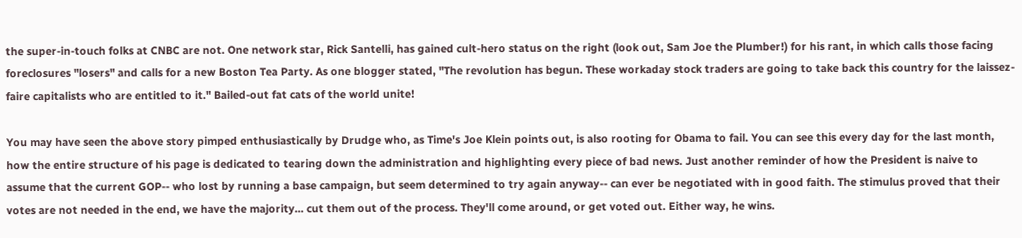the super-in-touch folks at CNBC are not. One network star, Rick Santelli, has gained cult-hero status on the right (look out, Sam Joe the Plumber!) for his rant, in which calls those facing foreclosures "losers" and calls for a new Boston Tea Party. As one blogger stated, "The revolution has begun. These workaday stock traders are going to take back this country for the laissez-faire capitalists who are entitled to it." Bailed-out fat cats of the world unite!

You may have seen the above story pimped enthusiastically by Drudge who, as Time's Joe Klein points out, is also rooting for Obama to fail. You can see this every day for the last month, how the entire structure of his page is dedicated to tearing down the administration and highlighting every piece of bad news. Just another reminder of how the President is naive to assume that the current GOP-- who lost by running a base campaign, but seem determined to try again anyway-- can ever be negotiated with in good faith. The stimulus proved that their votes are not needed in the end, we have the majority... cut them out of the process. They'll come around, or get voted out. Either way, he wins.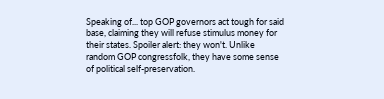Speaking of... top GOP governors act tough for said base, claiming they will refuse stimulus money for their states. Spoiler alert: they won't. Unlike random GOP congressfolk, they have some sense of political self-preservation.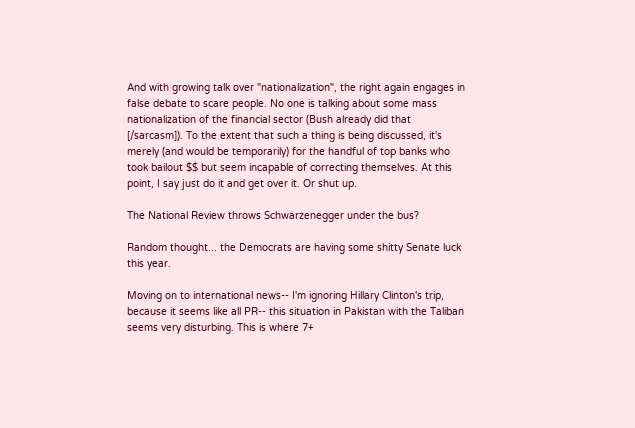And with growing talk over "nationalization", the right again engages in false debate to scare people. No one is talking about some mass nationalization of the financial sector (Bush already did that [/sarcasm]). To the extent that such a thing is being discussed, it's merely (and would be temporarily) for the handful of top banks who took bailout $$ but seem incapable of correcting themselves. At this point, I say just do it and get over it. Or shut up.

The National Review throws Schwarzenegger under the bus?

Random thought... the Democrats are having some shitty Senate luck this year.

Moving on to international news-- I'm ignoring Hillary Clinton's trip, because it seems like all PR-- this situation in Pakistan with the Taliban seems very disturbing. This is where 7+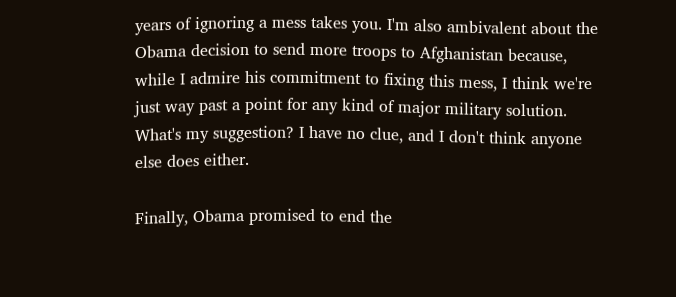years of ignoring a mess takes you. I'm also ambivalent about the Obama decision to send more troops to Afghanistan because, while I admire his commitment to fixing this mess, I think we're just way past a point for any kind of major military solution. What's my suggestion? I have no clue, and I don't think anyone else does either.

Finally, Obama promised to end the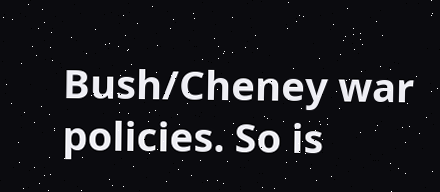Bush/Cheney war policies. So is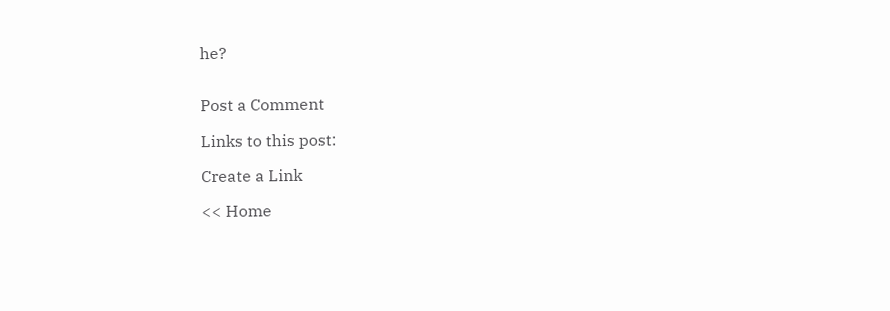he?


Post a Comment

Links to this post:

Create a Link

<< Home